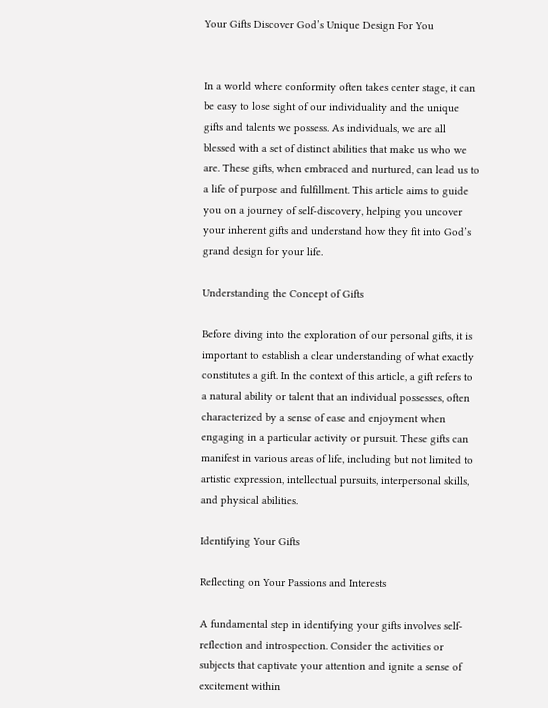Your Gifts Discover God’s Unique Design For You


In a world where conformity often takes center stage, it can be easy to lose sight of our individuality and the unique gifts and talents we possess. As individuals, we are all blessed with a set of distinct abilities that make us who we are. These gifts, when embraced and nurtured, can lead us to a life of purpose and fulfillment. This article aims to guide you on a journey of self-discovery, helping you uncover your inherent gifts and understand how they fit into God’s grand design for your life.

Understanding the Concept of Gifts

Before diving into the exploration of our personal gifts, it is important to establish a clear understanding of what exactly constitutes a gift. In the context of this article, a gift refers to a natural ability or talent that an individual possesses, often characterized by a sense of ease and enjoyment when engaging in a particular activity or pursuit. These gifts can manifest in various areas of life, including but not limited to artistic expression, intellectual pursuits, interpersonal skills, and physical abilities.

Identifying Your Gifts

Reflecting on Your Passions and Interests

A fundamental step in identifying your gifts involves self-reflection and introspection. Consider the activities or subjects that captivate your attention and ignite a sense of excitement within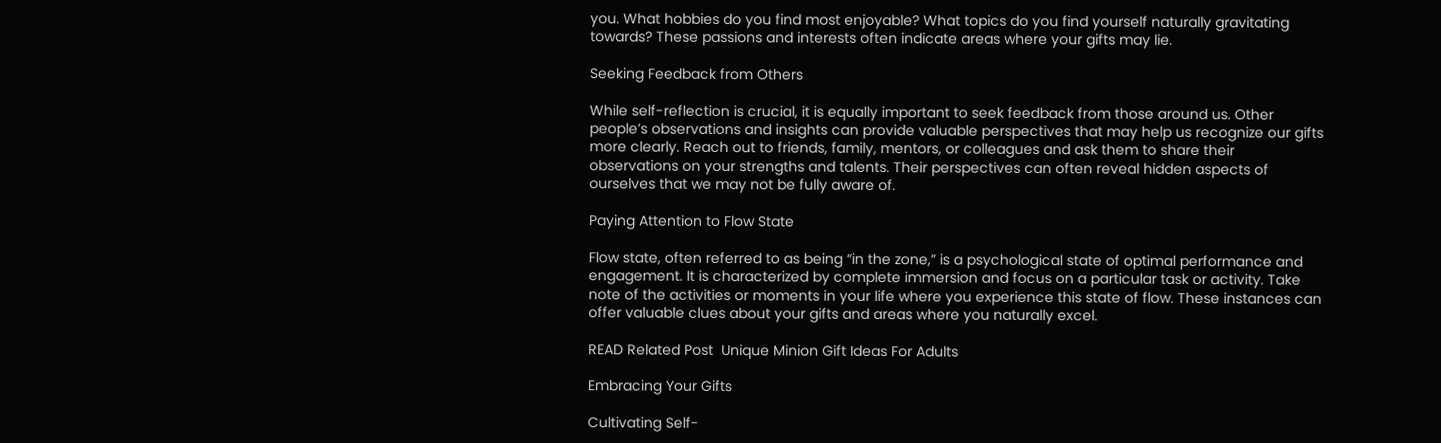you. What hobbies do you find most enjoyable? What topics do you find yourself naturally gravitating towards? These passions and interests often indicate areas where your gifts may lie.

Seeking Feedback from Others

While self-reflection is crucial, it is equally important to seek feedback from those around us. Other people’s observations and insights can provide valuable perspectives that may help us recognize our gifts more clearly. Reach out to friends, family, mentors, or colleagues and ask them to share their observations on your strengths and talents. Their perspectives can often reveal hidden aspects of ourselves that we may not be fully aware of.

Paying Attention to Flow State

Flow state, often referred to as being “in the zone,” is a psychological state of optimal performance and engagement. It is characterized by complete immersion and focus on a particular task or activity. Take note of the activities or moments in your life where you experience this state of flow. These instances can offer valuable clues about your gifts and areas where you naturally excel.

READ Related Post  Unique Minion Gift Ideas For Adults

Embracing Your Gifts

Cultivating Self-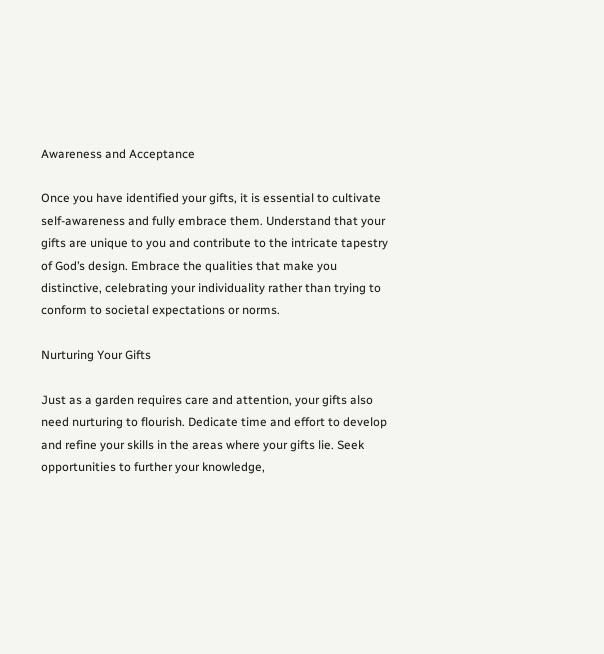Awareness and Acceptance

Once you have identified your gifts, it is essential to cultivate self-awareness and fully embrace them. Understand that your gifts are unique to you and contribute to the intricate tapestry of God’s design. Embrace the qualities that make you distinctive, celebrating your individuality rather than trying to conform to societal expectations or norms.

Nurturing Your Gifts

Just as a garden requires care and attention, your gifts also need nurturing to flourish. Dedicate time and effort to develop and refine your skills in the areas where your gifts lie. Seek opportunities to further your knowledge,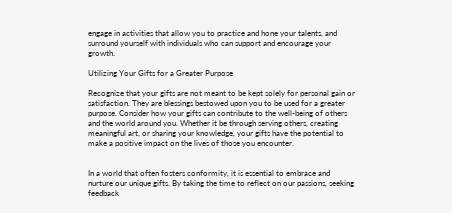engage in activities that allow you to practice and hone your talents, and surround yourself with individuals who can support and encourage your growth.

Utilizing Your Gifts for a Greater Purpose

Recognize that your gifts are not meant to be kept solely for personal gain or satisfaction. They are blessings bestowed upon you to be used for a greater purpose. Consider how your gifts can contribute to the well-being of others and the world around you. Whether it be through serving others, creating meaningful art, or sharing your knowledge, your gifts have the potential to make a positive impact on the lives of those you encounter.


In a world that often fosters conformity, it is essential to embrace and nurture our unique gifts. By taking the time to reflect on our passions, seeking feedback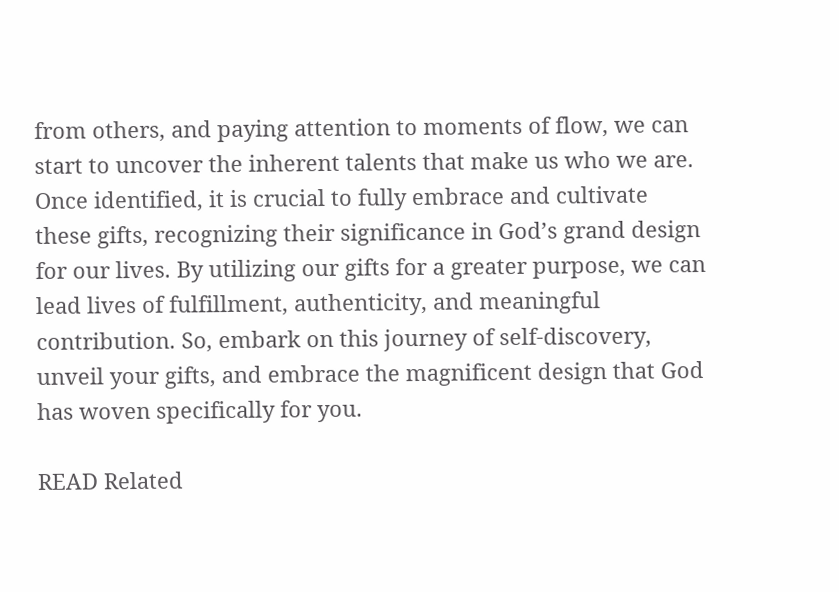from others, and paying attention to moments of flow, we can start to uncover the inherent talents that make us who we are. Once identified, it is crucial to fully embrace and cultivate these gifts, recognizing their significance in God’s grand design for our lives. By utilizing our gifts for a greater purpose, we can lead lives of fulfillment, authenticity, and meaningful contribution. So, embark on this journey of self-discovery, unveil your gifts, and embrace the magnificent design that God has woven specifically for you.

READ Related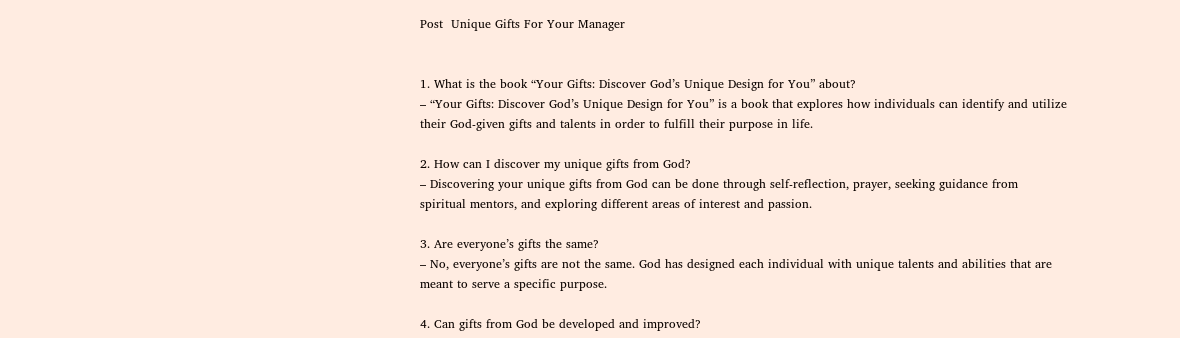Post  Unique Gifts For Your Manager


1. What is the book “Your Gifts: Discover God’s Unique Design for You” about?
– “Your Gifts: Discover God’s Unique Design for You” is a book that explores how individuals can identify and utilize their God-given gifts and talents in order to fulfill their purpose in life.

2. How can I discover my unique gifts from God?
– Discovering your unique gifts from God can be done through self-reflection, prayer, seeking guidance from spiritual mentors, and exploring different areas of interest and passion.

3. Are everyone’s gifts the same?
– No, everyone’s gifts are not the same. God has designed each individual with unique talents and abilities that are meant to serve a specific purpose.

4. Can gifts from God be developed and improved?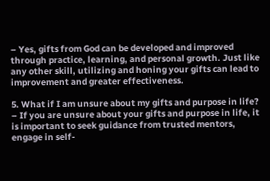– Yes, gifts from God can be developed and improved through practice, learning, and personal growth. Just like any other skill, utilizing and honing your gifts can lead to improvement and greater effectiveness.

5. What if I am unsure about my gifts and purpose in life?
– If you are unsure about your gifts and purpose in life, it is important to seek guidance from trusted mentors, engage in self-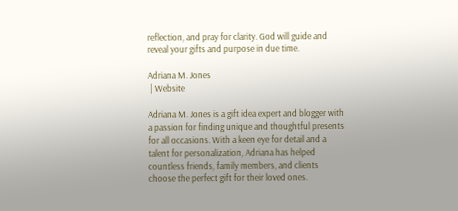reflection, and pray for clarity. God will guide and reveal your gifts and purpose in due time.

Adriana M. Jones
 | Website

Adriana M. Jones is a gift idea expert and blogger with a passion for finding unique and thoughtful presents for all occasions. With a keen eye for detail and a talent for personalization, Adriana has helped countless friends, family members, and clients choose the perfect gift for their loved ones.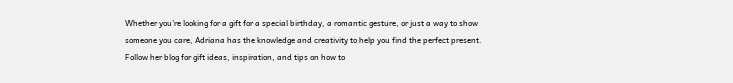Whether you're looking for a gift for a special birthday, a romantic gesture, or just a way to show someone you care, Adriana has the knowledge and creativity to help you find the perfect present. Follow her blog for gift ideas, inspiration, and tips on how to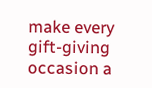make every gift-giving occasion a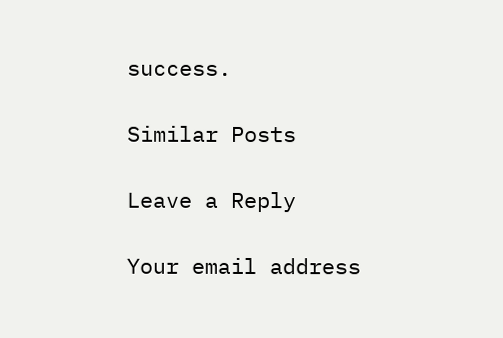success.

Similar Posts

Leave a Reply

Your email address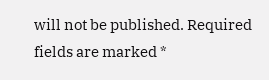will not be published. Required fields are marked *